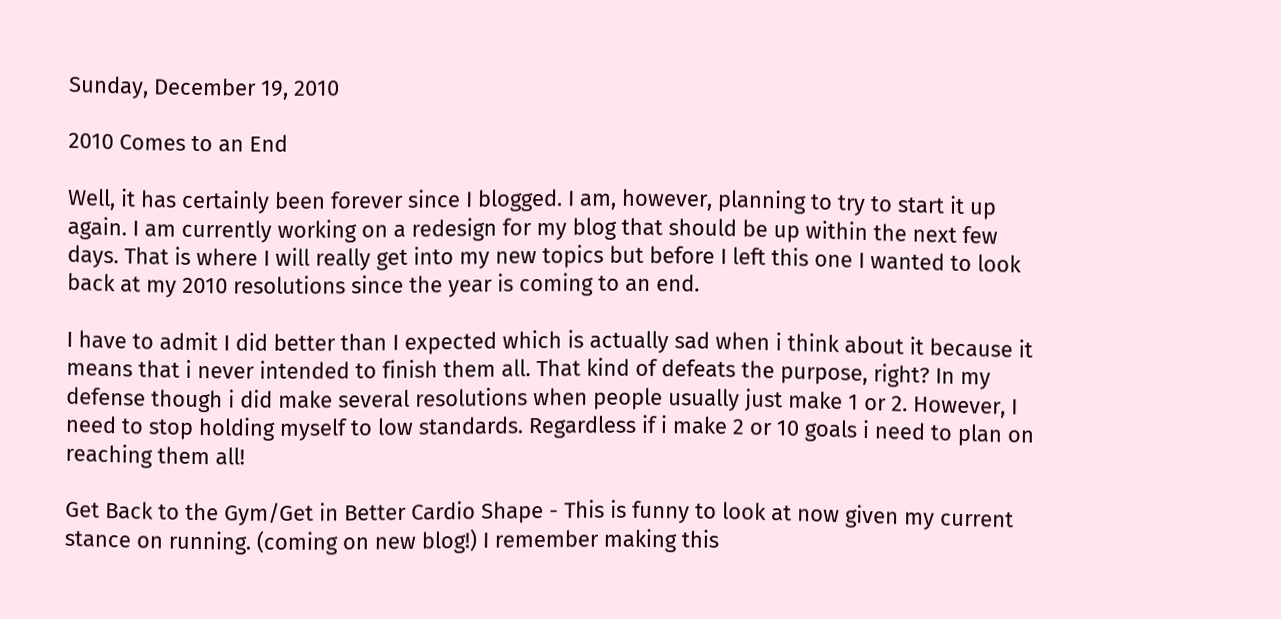Sunday, December 19, 2010

2010 Comes to an End

Well, it has certainly been forever since I blogged. I am, however, planning to try to start it up again. I am currently working on a redesign for my blog that should be up within the next few days. That is where I will really get into my new topics but before I left this one I wanted to look back at my 2010 resolutions since the year is coming to an end.

I have to admit I did better than I expected which is actually sad when i think about it because it means that i never intended to finish them all. That kind of defeats the purpose, right? In my defense though i did make several resolutions when people usually just make 1 or 2. However, I need to stop holding myself to low standards. Regardless if i make 2 or 10 goals i need to plan on reaching them all!

Get Back to the Gym/Get in Better Cardio Shape - This is funny to look at now given my current stance on running. (coming on new blog!) I remember making this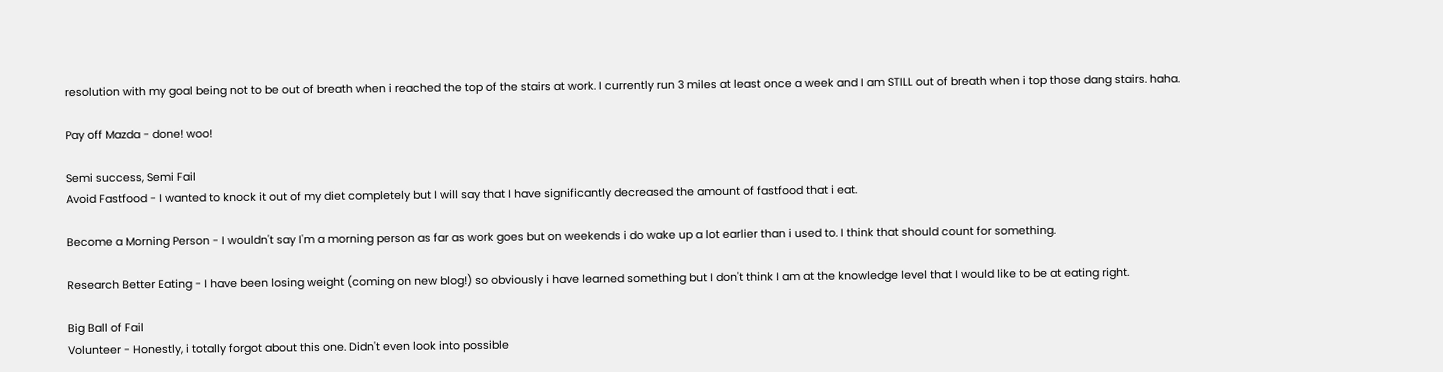resolution with my goal being not to be out of breath when i reached the top of the stairs at work. I currently run 3 miles at least once a week and I am STILL out of breath when i top those dang stairs. haha.

Pay off Mazda - done! woo!

Semi success, Semi Fail
Avoid Fastfood - I wanted to knock it out of my diet completely but I will say that I have significantly decreased the amount of fastfood that i eat.

Become a Morning Person - I wouldn't say I'm a morning person as far as work goes but on weekends i do wake up a lot earlier than i used to. I think that should count for something.

Research Better Eating - I have been losing weight (coming on new blog!) so obviously i have learned something but I don't think I am at the knowledge level that I would like to be at eating right.

Big Ball of Fail
Volunteer - Honestly, i totally forgot about this one. Didn't even look into possible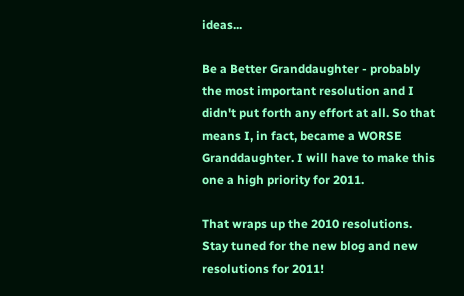ideas...

Be a Better Granddaughter - probably the most important resolution and I didn't put forth any effort at all. So that means I, in fact, became a WORSE Granddaughter. I will have to make this one a high priority for 2011.

That wraps up the 2010 resolutions. Stay tuned for the new blog and new resolutions for 2011!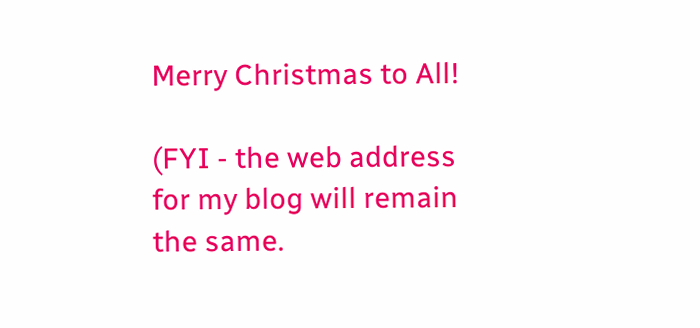Merry Christmas to All!

(FYI - the web address for my blog will remain the same.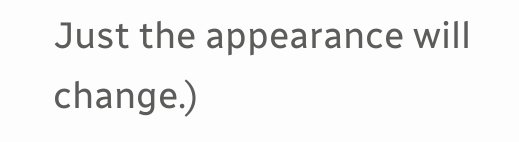Just the appearance will change.)